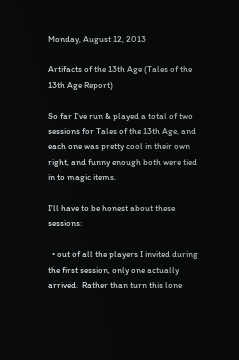Monday, August 12, 2013

Artifacts of the 13th Age (Tales of the 13th Age Report)

So far I've run & played a total of two sessions for Tales of the 13th Age, and each one was pretty cool in their own right, and funny enough both were tied in to magic items.

I'll have to be honest about these sessions:

  • out of all the players I invited during the first session, only one actually arrived.  Rather than turn this lone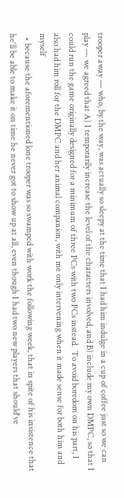trooper away — who, by the way, was actually so sleepy at the time that I had him indulge in a cup of coffee just so we can play — we agreed that A) I temporarily increase the level of the characters involved, and B) include my own DMPC, so that I could run the game originally designed for a minimum of three PCs with two PCs instead.  To avoid boredom on his part, I also had him roll for the DMPC and her animal companion, with me only intervening when it made sense for both him and myself
  • because the aforementioned lone trooper was so swamped with work the following week, that in spite of his insistence that he'll be able to make it on time he never got to show up at all, even though I had two new players that should've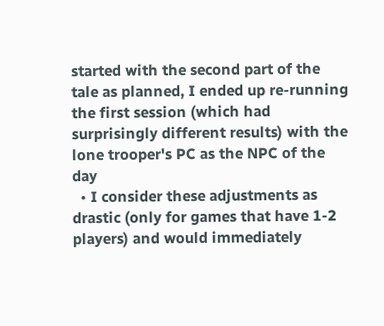started with the second part of the tale as planned, I ended up re-running the first session (which had surprisingly different results) with the lone trooper's PC as the NPC of the day
  • I consider these adjustments as drastic (only for games that have 1-2 players) and would immediately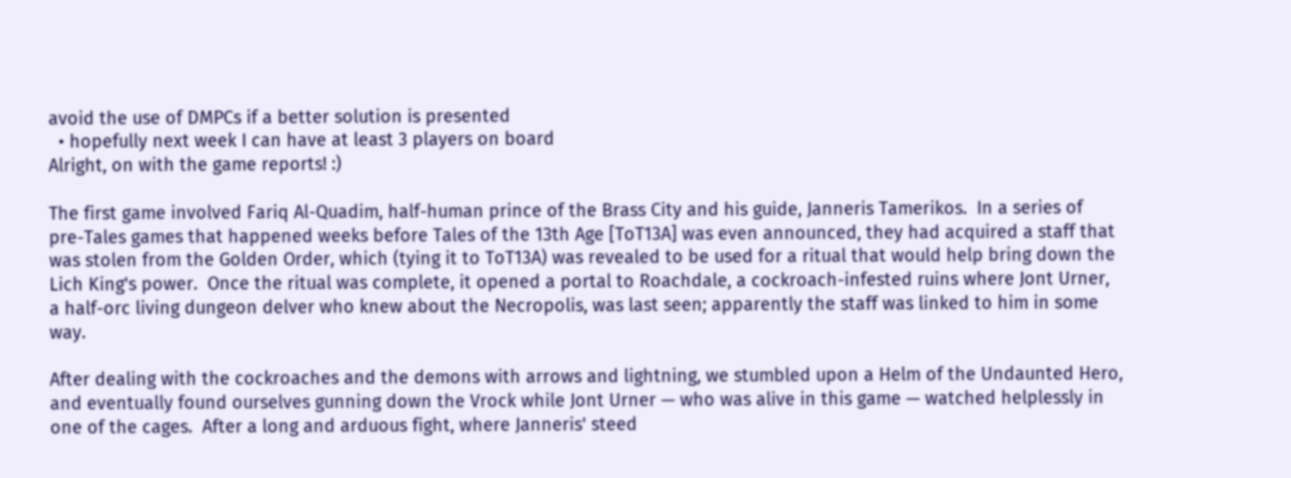avoid the use of DMPCs if a better solution is presented
  • hopefully next week I can have at least 3 players on board
Alright, on with the game reports! :)

The first game involved Fariq Al-Quadim, half-human prince of the Brass City and his guide, Janneris Tamerikos.  In a series of pre-Tales games that happened weeks before Tales of the 13th Age [ToT13A] was even announced, they had acquired a staff that was stolen from the Golden Order, which (tying it to ToT13A) was revealed to be used for a ritual that would help bring down the Lich King's power.  Once the ritual was complete, it opened a portal to Roachdale, a cockroach-infested ruins where Jont Urner, a half-orc living dungeon delver who knew about the Necropolis, was last seen; apparently the staff was linked to him in some way.

After dealing with the cockroaches and the demons with arrows and lightning, we stumbled upon a Helm of the Undaunted Hero, and eventually found ourselves gunning down the Vrock while Jont Urner — who was alive in this game — watched helplessly in one of the cages.  After a long and arduous fight, where Janneris' steed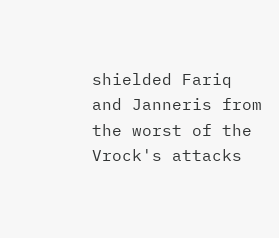shielded Fariq and Janneris from the worst of the Vrock's attacks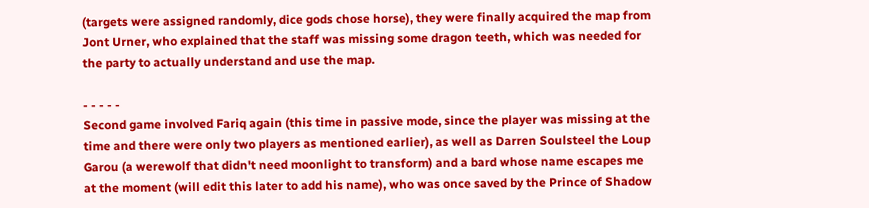(targets were assigned randomly, dice gods chose horse), they were finally acquired the map from Jont Urner, who explained that the staff was missing some dragon teeth, which was needed for the party to actually understand and use the map.

- - - - -
Second game involved Fariq again (this time in passive mode, since the player was missing at the time and there were only two players as mentioned earlier), as well as Darren Soulsteel the Loup Garou (a werewolf that didn't need moonlight to transform) and a bard whose name escapes me at the moment (will edit this later to add his name), who was once saved by the Prince of Shadow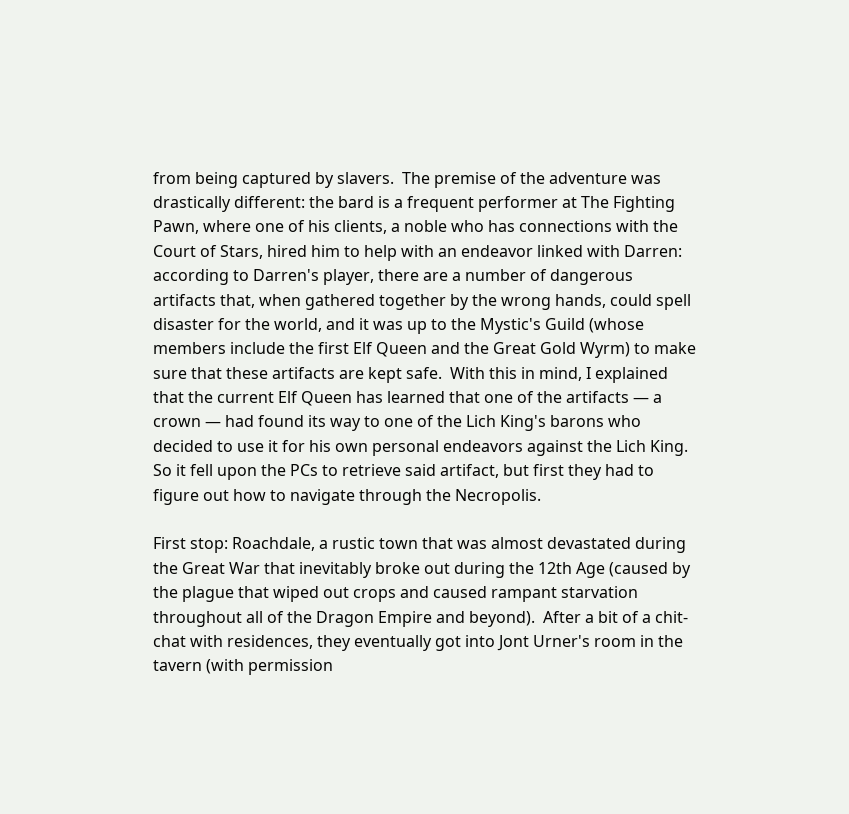from being captured by slavers.  The premise of the adventure was drastically different: the bard is a frequent performer at The Fighting Pawn, where one of his clients, a noble who has connections with the Court of Stars, hired him to help with an endeavor linked with Darren: according to Darren's player, there are a number of dangerous artifacts that, when gathered together by the wrong hands, could spell disaster for the world, and it was up to the Mystic's Guild (whose members include the first Elf Queen and the Great Gold Wyrm) to make sure that these artifacts are kept safe.  With this in mind, I explained that the current Elf Queen has learned that one of the artifacts — a crown — had found its way to one of the Lich King's barons who decided to use it for his own personal endeavors against the Lich King.  So it fell upon the PCs to retrieve said artifact, but first they had to figure out how to navigate through the Necropolis.

First stop: Roachdale, a rustic town that was almost devastated during the Great War that inevitably broke out during the 12th Age (caused by the plague that wiped out crops and caused rampant starvation throughout all of the Dragon Empire and beyond).  After a bit of a chit-chat with residences, they eventually got into Jont Urner's room in the tavern (with permission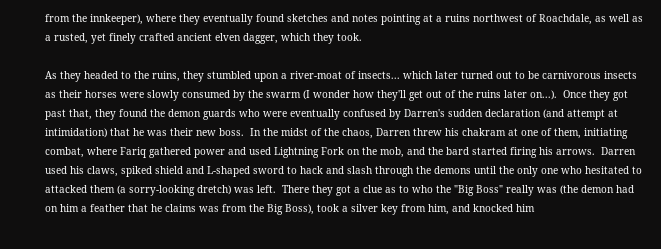from the innkeeper), where they eventually found sketches and notes pointing at a ruins northwest of Roachdale, as well as a rusted, yet finely crafted ancient elven dagger, which they took.

As they headed to the ruins, they stumbled upon a river-moat of insects... which later turned out to be carnivorous insects as their horses were slowly consumed by the swarm (I wonder how they'll get out of the ruins later on...).  Once they got past that, they found the demon guards who were eventually confused by Darren's sudden declaration (and attempt at intimidation) that he was their new boss.  In the midst of the chaos, Darren threw his chakram at one of them, initiating combat, where Fariq gathered power and used Lightning Fork on the mob, and the bard started firing his arrows.  Darren used his claws, spiked shield and L-shaped sword to hack and slash through the demons until the only one who hesitated to attacked them (a sorry-looking dretch) was left.  There they got a clue as to who the "Big Boss" really was (the demon had on him a feather that he claims was from the Big Boss), took a silver key from him, and knocked him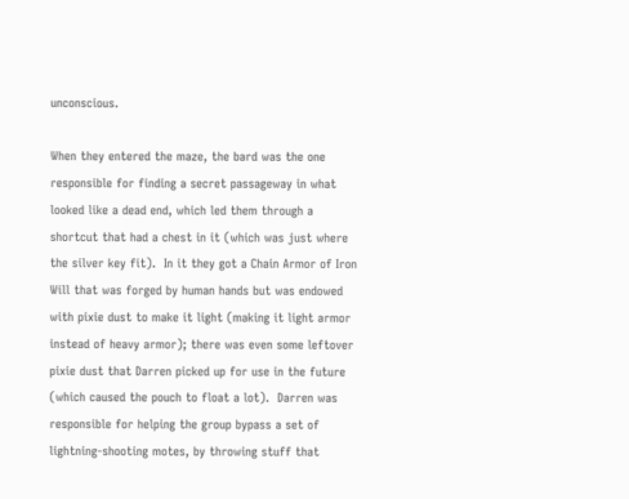unconscious.

When they entered the maze, the bard was the one responsible for finding a secret passageway in what looked like a dead end, which led them through a shortcut that had a chest in it (which was just where the silver key fit).  In it they got a Chain Armor of Iron Will that was forged by human hands but was endowed with pixie dust to make it light (making it light armor instead of heavy armor); there was even some leftover pixie dust that Darren picked up for use in the future (which caused the pouch to float a lot).  Darren was responsible for helping the group bypass a set of lightning-shooting motes, by throwing stuff that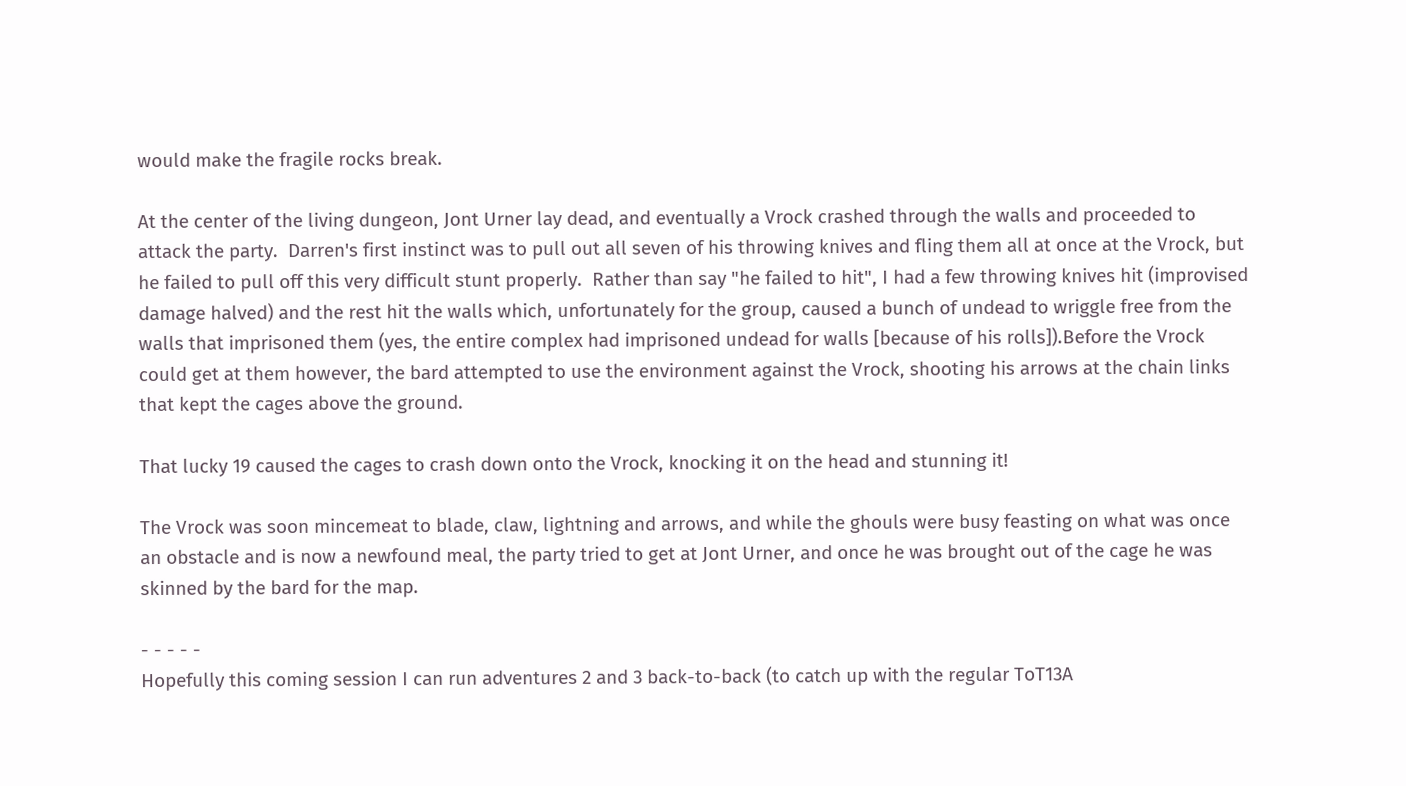would make the fragile rocks break.

At the center of the living dungeon, Jont Urner lay dead, and eventually a Vrock crashed through the walls and proceeded to attack the party.  Darren's first instinct was to pull out all seven of his throwing knives and fling them all at once at the Vrock, but he failed to pull off this very difficult stunt properly.  Rather than say "he failed to hit", I had a few throwing knives hit (improvised damage halved) and the rest hit the walls which, unfortunately for the group, caused a bunch of undead to wriggle free from the walls that imprisoned them (yes, the entire complex had imprisoned undead for walls [because of his rolls]).Before the Vrock could get at them however, the bard attempted to use the environment against the Vrock, shooting his arrows at the chain links that kept the cages above the ground.

That lucky 19 caused the cages to crash down onto the Vrock, knocking it on the head and stunning it!

The Vrock was soon mincemeat to blade, claw, lightning and arrows, and while the ghouls were busy feasting on what was once an obstacle and is now a newfound meal, the party tried to get at Jont Urner, and once he was brought out of the cage he was skinned by the bard for the map.

- - - - -
Hopefully this coming session I can run adventures 2 and 3 back-to-back (to catch up with the regular ToT13A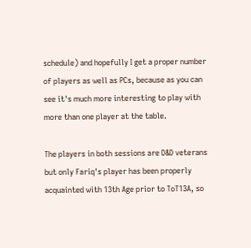schedule) and hopefully I get a proper number of players as well as PCs, because as you can see it's much more interesting to play with more than one player at the table.

The players in both sessions are D&D veterans but only Fariq's player has been properly acquainted with 13th Age prior to ToT13A, so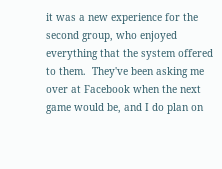it was a new experience for the second group, who enjoyed everything that the system offered to them.  They've been asking me over at Facebook when the next game would be, and I do plan on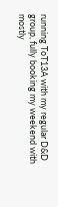running ToT13A with my regular D&D group, fully booking my weekend with mostly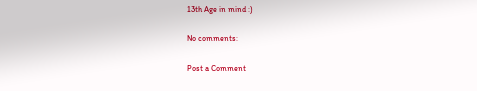13th Age in mind :)

No comments:

Post a Comment